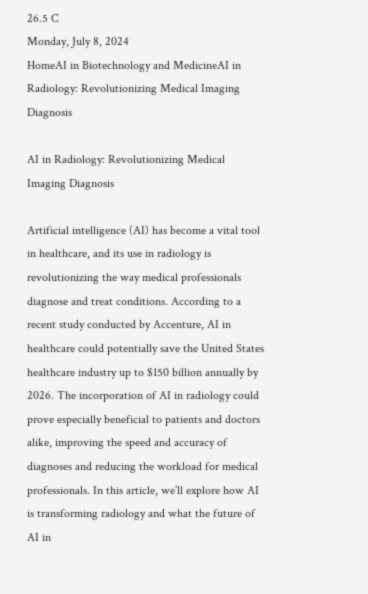26.5 C
Monday, July 8, 2024
HomeAI in Biotechnology and MedicineAI in Radiology: Revolutionizing Medical Imaging Diagnosis

AI in Radiology: Revolutionizing Medical Imaging Diagnosis

Artificial intelligence (AI) has become a vital tool in healthcare, and its use in radiology is revolutionizing the way medical professionals diagnose and treat conditions. According to a recent study conducted by Accenture, AI in healthcare could potentially save the United States healthcare industry up to $150 billion annually by 2026. The incorporation of AI in radiology could prove especially beneficial to patients and doctors alike, improving the speed and accuracy of diagnoses and reducing the workload for medical professionals. In this article, we’ll explore how AI is transforming radiology and what the future of AI in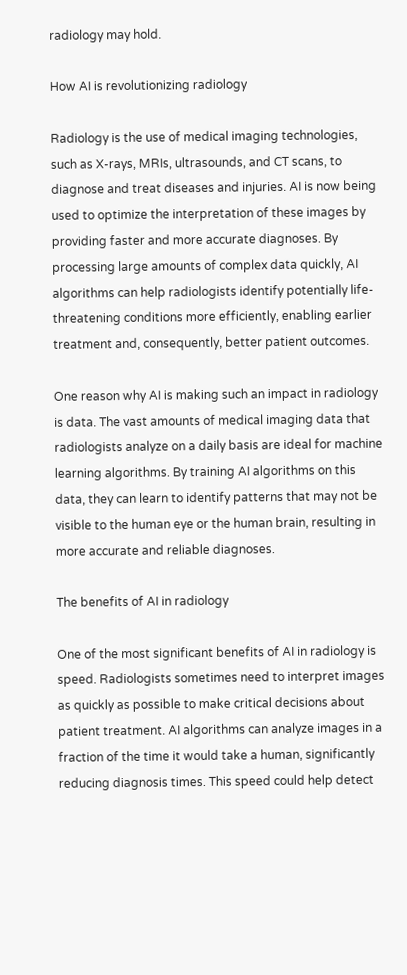radiology may hold.

How AI is revolutionizing radiology

Radiology is the use of medical imaging technologies, such as X-rays, MRIs, ultrasounds, and CT scans, to diagnose and treat diseases and injuries. AI is now being used to optimize the interpretation of these images by providing faster and more accurate diagnoses. By processing large amounts of complex data quickly, AI algorithms can help radiologists identify potentially life-threatening conditions more efficiently, enabling earlier treatment and, consequently, better patient outcomes.

One reason why AI is making such an impact in radiology is data. The vast amounts of medical imaging data that radiologists analyze on a daily basis are ideal for machine learning algorithms. By training AI algorithms on this data, they can learn to identify patterns that may not be visible to the human eye or the human brain, resulting in more accurate and reliable diagnoses.

The benefits of AI in radiology

One of the most significant benefits of AI in radiology is speed. Radiologists sometimes need to interpret images as quickly as possible to make critical decisions about patient treatment. AI algorithms can analyze images in a fraction of the time it would take a human, significantly reducing diagnosis times. This speed could help detect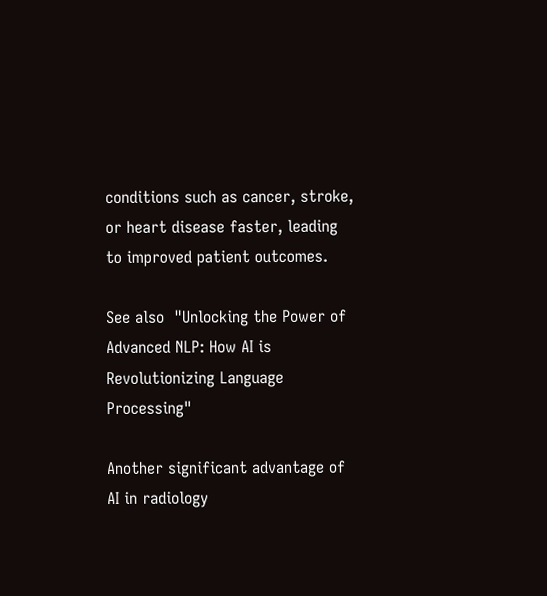conditions such as cancer, stroke, or heart disease faster, leading to improved patient outcomes.

See also  "Unlocking the Power of Advanced NLP: How AI is Revolutionizing Language Processing"

Another significant advantage of AI in radiology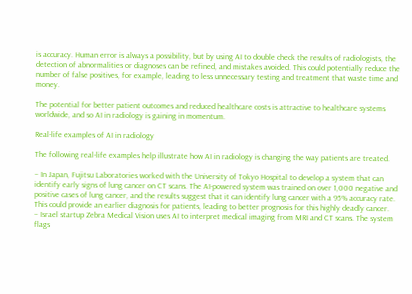is accuracy. Human error is always a possibility, but by using AI to double check the results of radiologists, the detection of abnormalities or diagnoses can be refined, and mistakes avoided. This could potentially reduce the number of false positives, for example, leading to less unnecessary testing and treatment that waste time and money.

The potential for better patient outcomes and reduced healthcare costs is attractive to healthcare systems worldwide, and so AI in radiology is gaining in momentum.

Real-life examples of AI in radiology

The following real-life examples help illustrate how AI in radiology is changing the way patients are treated.

– In Japan, Fujitsu Laboratories worked with the University of Tokyo Hospital to develop a system that can identify early signs of lung cancer on CT scans. The AI-powered system was trained on over 1,000 negative and positive cases of lung cancer, and the results suggest that it can identify lung cancer with a 95% accuracy rate. This could provide an earlier diagnosis for patients, leading to better prognosis for this highly deadly cancer.
– Israel startup Zebra Medical Vision uses AI to interpret medical imaging from MRI and CT scans. The system flags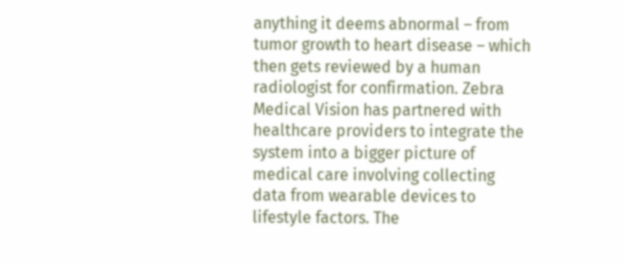anything it deems abnormal – from tumor growth to heart disease – which then gets reviewed by a human radiologist for confirmation. Zebra Medical Vision has partnered with healthcare providers to integrate the system into a bigger picture of medical care involving collecting data from wearable devices to lifestyle factors. The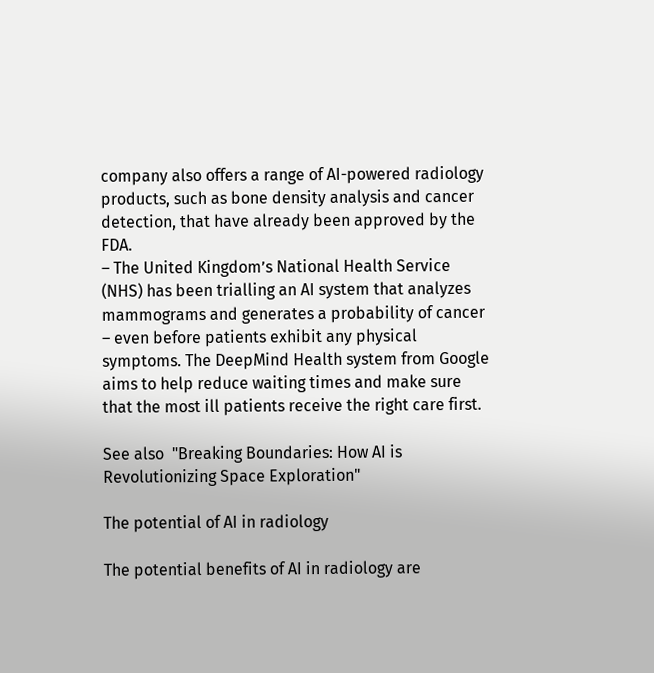company also offers a range of AI-powered radiology products, such as bone density analysis and cancer detection, that have already been approved by the FDA.
– The United Kingdom’s National Health Service (NHS) has been trialling an AI system that analyzes mammograms and generates a probability of cancer – even before patients exhibit any physical symptoms. The DeepMind Health system from Google aims to help reduce waiting times and make sure that the most ill patients receive the right care first.

See also  "Breaking Boundaries: How AI is Revolutionizing Space Exploration"

The potential of AI in radiology

The potential benefits of AI in radiology are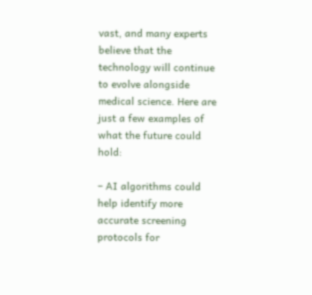vast, and many experts believe that the technology will continue to evolve alongside medical science. Here are just a few examples of what the future could hold:

– AI algorithms could help identify more accurate screening protocols for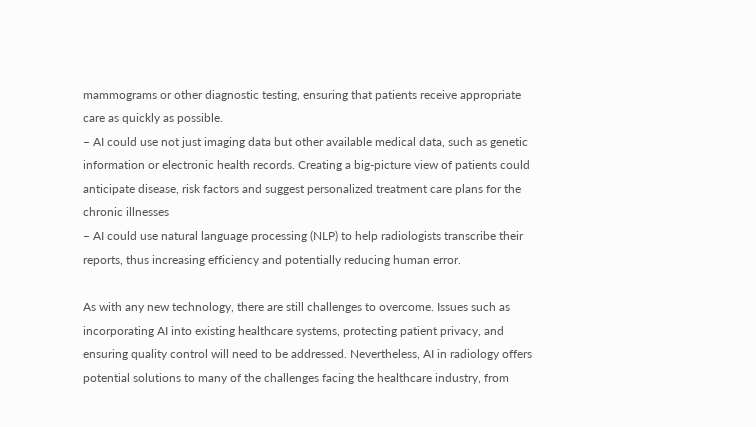mammograms or other diagnostic testing, ensuring that patients receive appropriate care as quickly as possible.
– AI could use not just imaging data but other available medical data, such as genetic information or electronic health records. Creating a big-picture view of patients could anticipate disease, risk factors and suggest personalized treatment care plans for the chronic illnesses
– AI could use natural language processing (NLP) to help radiologists transcribe their reports, thus increasing efficiency and potentially reducing human error.

As with any new technology, there are still challenges to overcome. Issues such as incorporating AI into existing healthcare systems, protecting patient privacy, and ensuring quality control will need to be addressed. Nevertheless, AI in radiology offers potential solutions to many of the challenges facing the healthcare industry, from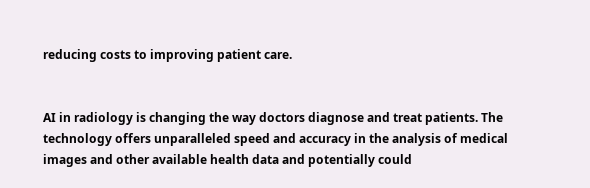reducing costs to improving patient care.


AI in radiology is changing the way doctors diagnose and treat patients. The technology offers unparalleled speed and accuracy in the analysis of medical images and other available health data and potentially could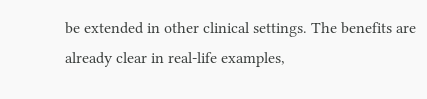be extended in other clinical settings. The benefits are already clear in real-life examples,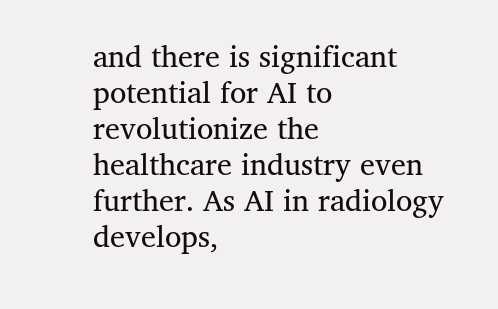and there is significant potential for AI to revolutionize the healthcare industry even further. As AI in radiology develops,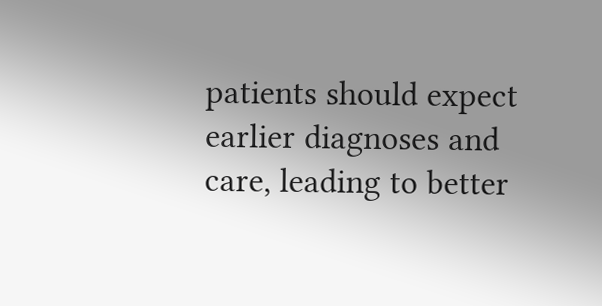patients should expect earlier diagnoses and care, leading to better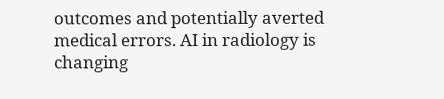outcomes and potentially averted medical errors. AI in radiology is changing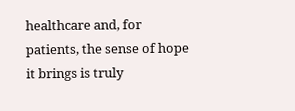healthcare and, for patients, the sense of hope it brings is truly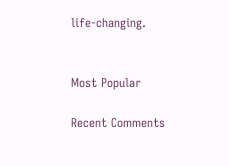life-changing.


Most Popular

Recent Comments